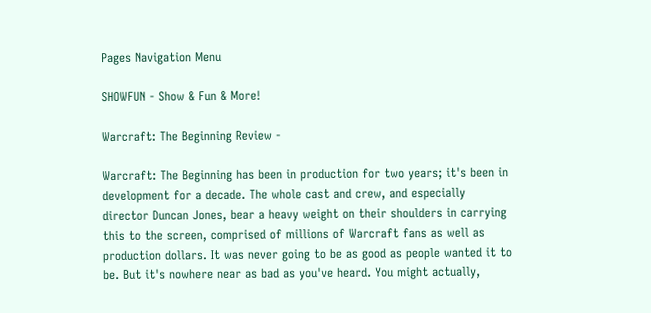Pages Navigation Menu

SHOWFUN - Show & Fun & More!

Warcraft: The Beginning Review -

Warcraft: The Beginning has been in production for two years; it's been in development for a decade. The whole cast and crew, and especially director Duncan Jones, bear a heavy weight on their shoulders in carrying this to the screen, comprised of millions of Warcraft fans as well as production dollars. It was never going to be as good as people wanted it to be. But it's nowhere near as bad as you've heard. You might actually,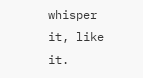whisper it, like it.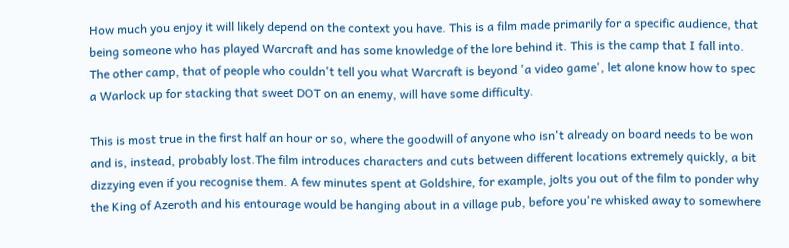How much you enjoy it will likely depend on the context you have. This is a film made primarily for a specific audience, that being someone who has played Warcraft and has some knowledge of the lore behind it. This is the camp that I fall into. The other camp, that of people who couldn't tell you what Warcraft is beyond 'a video game', let alone know how to spec a Warlock up for stacking that sweet DOT on an enemy, will have some difficulty.

This is most true in the first half an hour or so, where the goodwill of anyone who isn't already on board needs to be won and is, instead, probably lost.The film introduces characters and cuts between different locations extremely quickly, a bit dizzying even if you recognise them. A few minutes spent at Goldshire, for example, jolts you out of the film to ponder why the King of Azeroth and his entourage would be hanging about in a village pub, before you're whisked away to somewhere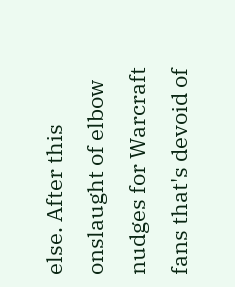else. After this onslaught of elbow nudges for Warcraft fans that's devoid of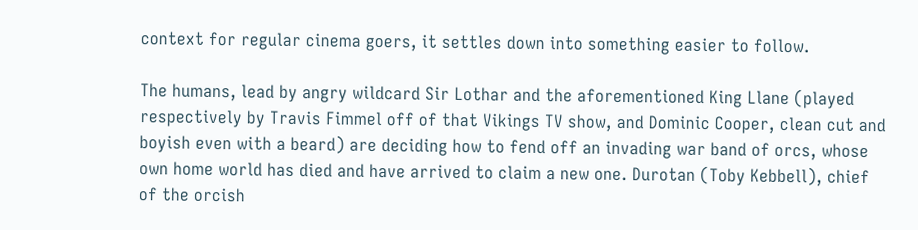context for regular cinema goers, it settles down into something easier to follow.

The humans, lead by angry wildcard Sir Lothar and the aforementioned King Llane (played respectively by Travis Fimmel off of that Vikings TV show, and Dominic Cooper, clean cut and boyish even with a beard) are deciding how to fend off an invading war band of orcs, whose own home world has died and have arrived to claim a new one. Durotan (Toby Kebbell), chief of the orcish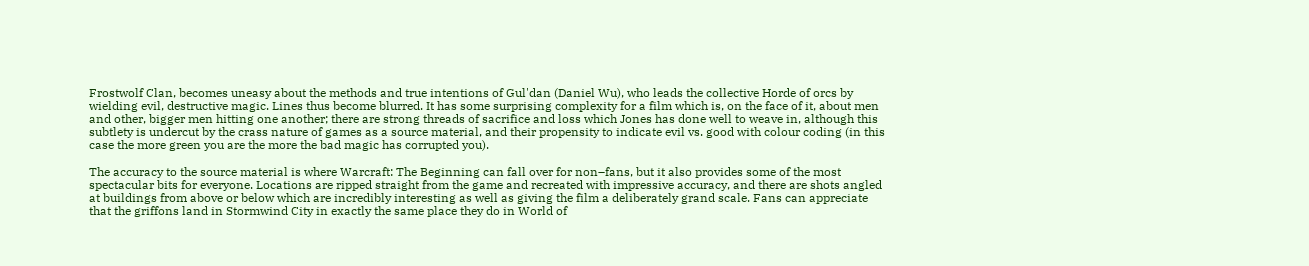Frostwolf Clan, becomes uneasy about the methods and true intentions of Gul'dan (Daniel Wu), who leads the collective Horde of orcs by wielding evil, destructive magic. Lines thus become blurred. It has some surprising complexity for a film which is, on the face of it, about men and other, bigger men hitting one another; there are strong threads of sacrifice and loss which Jones has done well to weave in, although this subtlety is undercut by the crass nature of games as a source material, and their propensity to indicate evil vs. good with colour coding (in this case the more green you are the more the bad magic has corrupted you).

The accuracy to the source material is where Warcraft: The Beginning can fall over for non–fans, but it also provides some of the most spectacular bits for everyone. Locations are ripped straight from the game and recreated with impressive accuracy, and there are shots angled at buildings from above or below which are incredibly interesting as well as giving the film a deliberately grand scale. Fans can appreciate that the griffons land in Stormwind City in exactly the same place they do in World of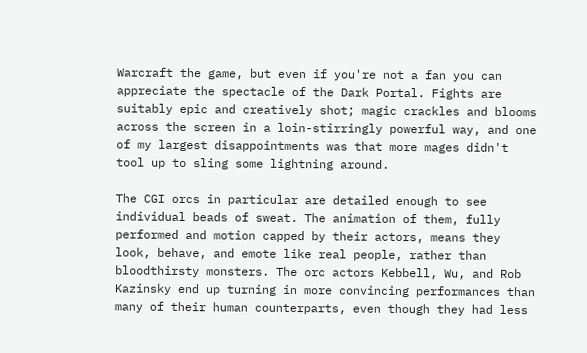Warcraft the game, but even if you're not a fan you can appreciate the spectacle of the Dark Portal. Fights are suitably epic and creatively shot; magic crackles and blooms across the screen in a loin-stirringly powerful way, and one of my largest disappointments was that more mages didn't tool up to sling some lightning around.

The CGI orcs in particular are detailed enough to see individual beads of sweat. The animation of them, fully performed and motion capped by their actors, means they look, behave, and emote like real people, rather than bloodthirsty monsters. The orc actors Kebbell, Wu, and Rob Kazinsky end up turning in more convincing performances than many of their human counterparts, even though they had less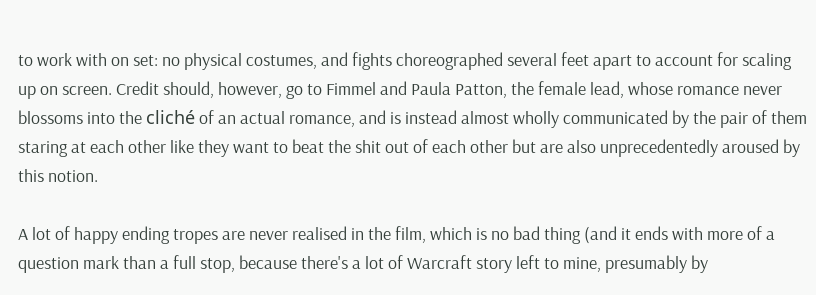to work with on set: no physical costumes, and fights choreographed several feet apart to account for scaling up on screen. Credit should, however, go to Fimmel and Paula Patton, the female lead, whose romance never blossoms into the cliché of an actual romance, and is instead almost wholly communicated by the pair of them staring at each other like they want to beat the shit out of each other but are also unprecedentedly aroused by this notion.

A lot of happy ending tropes are never realised in the film, which is no bad thing (and it ends with more of a question mark than a full stop, because there's a lot of Warcraft story left to mine, presumably by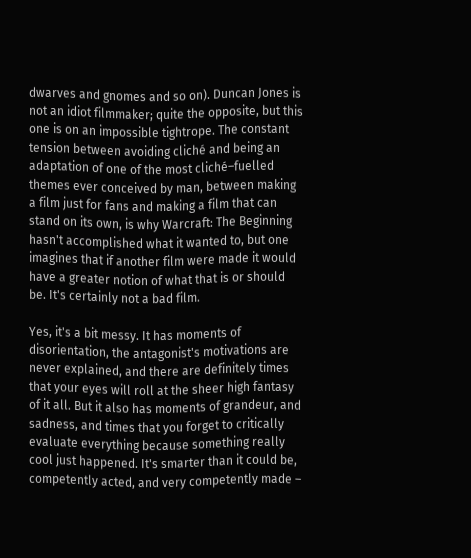dwarves and gnomes and so on). Duncan Jones is not an idiot filmmaker; quite the opposite, but this one is on an impossible tightrope. The constant tension between avoiding cliché and being an adaptation of one of the most cliché–fuelled themes ever conceived by man, between making a film just for fans and making a film that can stand on its own, is why Warcraft: The Beginning hasn't accomplished what it wanted to, but one imagines that if another film were made it would have a greater notion of what that is or should be. It's certainly not a bad film.

Yes, it's a bit messy. It has moments of disorientation, the antagonist's motivations are never explained, and there are definitely times that your eyes will roll at the sheer high fantasy of it all. But it also has moments of grandeur, and sadness, and times that you forget to critically evaluate everything because something really cool just happened. It's smarter than it could be, competently acted, and very competently made –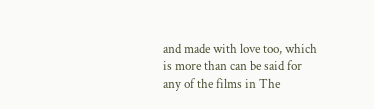and made with love too, which is more than can be said for any of the films in The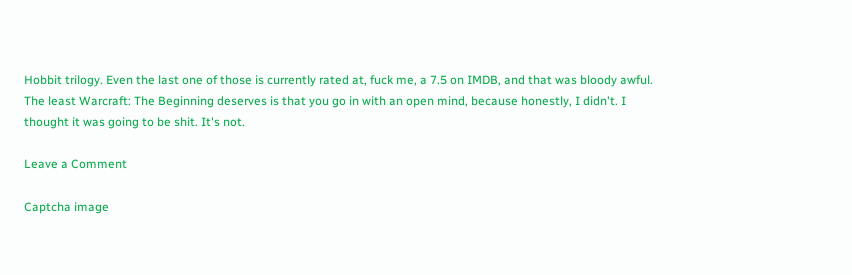Hobbit trilogy. Even the last one of those is currently rated at, fuck me, a 7.5 on IMDB, and that was bloody awful. The least Warcraft: The Beginning deserves is that you go in with an open mind, because honestly, I didn't. I thought it was going to be shit. It's not.

Leave a Comment

Captcha image